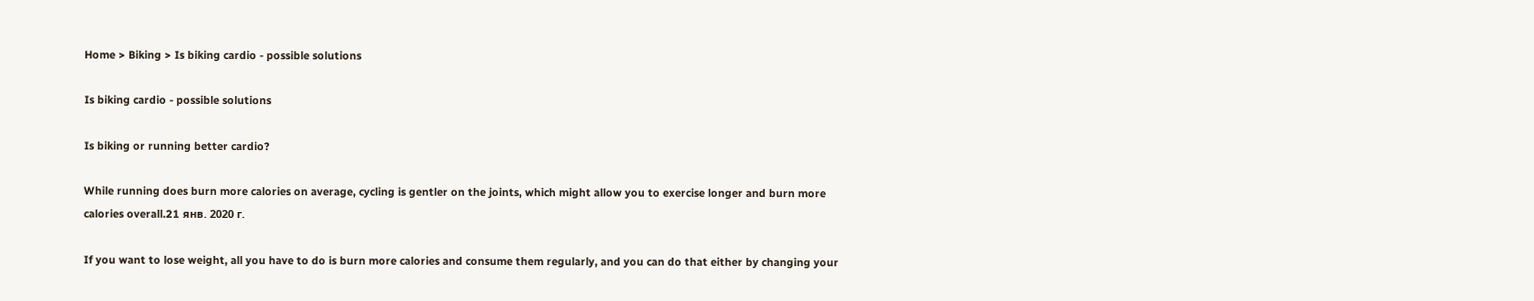Home > Biking > Is biking cardio - possible solutions

Is biking cardio - possible solutions

Is biking or running better cardio?

While running does burn more calories on average, cycling is gentler on the joints, which might allow you to exercise longer and burn more calories overall.21 янв. 2020 г.

If you want to lose weight, all you have to do is burn more calories and consume them regularly, and you can do that either by changing your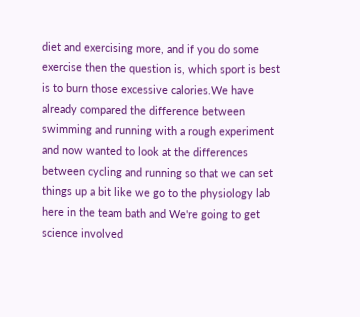diet and exercising more, and if you do some exercise then the question is, which sport is best is to burn those excessive calories.We have already compared the difference between swimming and running with a rough experiment and now wanted to look at the differences between cycling and running so that we can set things up a bit like we go to the physiology lab here in the team bath and We're going to get science involved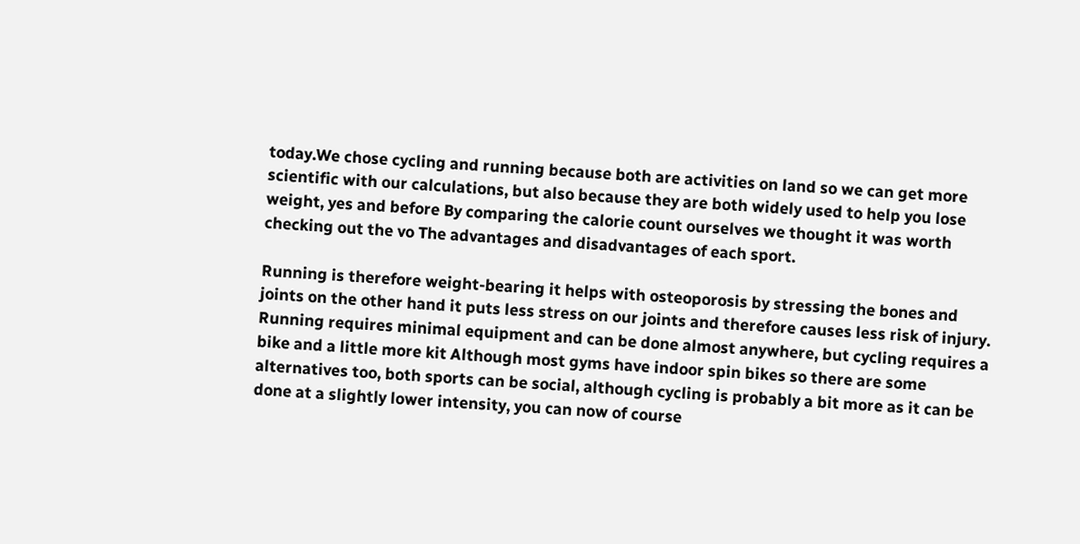today.We chose cycling and running because both are activities on land so we can get more scientific with our calculations, but also because they are both widely used to help you lose weight, yes and before By comparing the calorie count ourselves we thought it was worth checking out the vo The advantages and disadvantages of each sport.

Running is therefore weight-bearing it helps with osteoporosis by stressing the bones and joints on the other hand it puts less stress on our joints and therefore causes less risk of injury. Running requires minimal equipment and can be done almost anywhere, but cycling requires a bike and a little more kit Although most gyms have indoor spin bikes so there are some alternatives too, both sports can be social, although cycling is probably a bit more as it can be done at a slightly lower intensity, you can now of course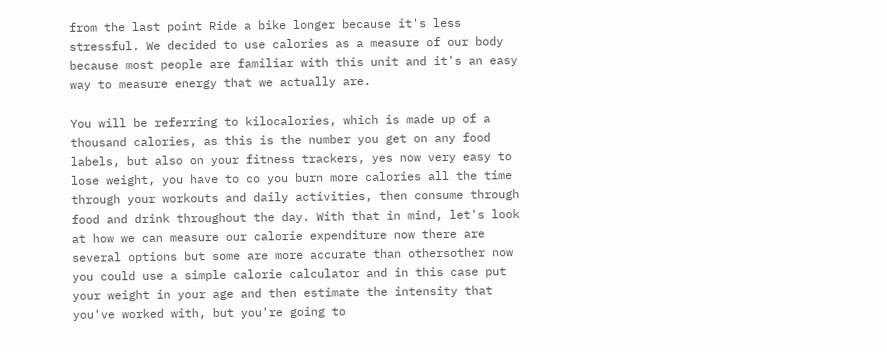from the last point Ride a bike longer because it's less stressful. We decided to use calories as a measure of our body because most people are familiar with this unit and it's an easy way to measure energy that we actually are.

You will be referring to kilocalories, which is made up of a thousand calories, as this is the number you get on any food labels, but also on your fitness trackers, yes now very easy to lose weight, you have to co you burn more calories all the time through your workouts and daily activities, then consume through food and drink throughout the day. With that in mind, let's look at how we can measure our calorie expenditure now there are several options but some are more accurate than othersother now you could use a simple calorie calculator and in this case put your weight in your age and then estimate the intensity that you've worked with, but you're going to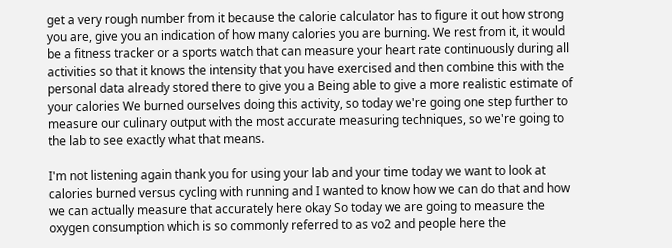get a very rough number from it because the calorie calculator has to figure it out how strong you are, give you an indication of how many calories you are burning. We rest from it, it would be a fitness tracker or a sports watch that can measure your heart rate continuously during all activities so that it knows the intensity that you have exercised and then combine this with the personal data already stored there to give you a Being able to give a more realistic estimate of your calories We burned ourselves doing this activity, so today we're going one step further to measure our culinary output with the most accurate measuring techniques, so we're going to the lab to see exactly what that means.

I'm not listening again thank you for using your lab and your time today we want to look at calories burned versus cycling with running and I wanted to know how we can do that and how we can actually measure that accurately here okay So today we are going to measure the oxygen consumption which is so commonly referred to as vo2 and people here the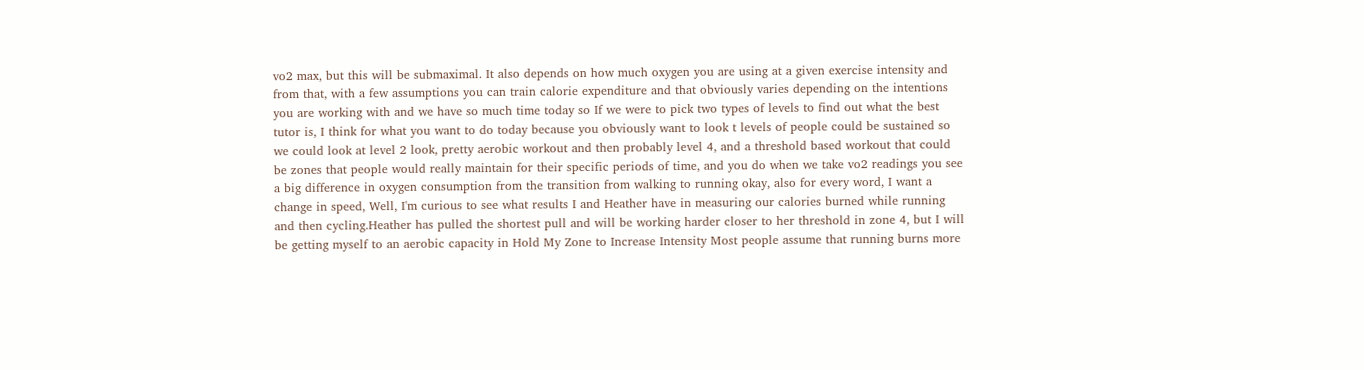vo2 max, but this will be submaximal. It also depends on how much oxygen you are using at a given exercise intensity and from that, with a few assumptions you can train calorie expenditure and that obviously varies depending on the intentions you are working with and we have so much time today so If we were to pick two types of levels to find out what the best tutor is, I think for what you want to do today because you obviously want to look t levels of people could be sustained so we could look at level 2 look, pretty aerobic workout and then probably level 4, and a threshold based workout that could be zones that people would really maintain for their specific periods of time, and you do when we take vo2 readings you see a big difference in oxygen consumption from the transition from walking to running okay, also for every word, I want a change in speed, Well, I'm curious to see what results I and Heather have in measuring our calories burned while running and then cycling.Heather has pulled the shortest pull and will be working harder closer to her threshold in zone 4, but I will be getting myself to an aerobic capacity in Hold My Zone to Increase Intensity Most people assume that running burns more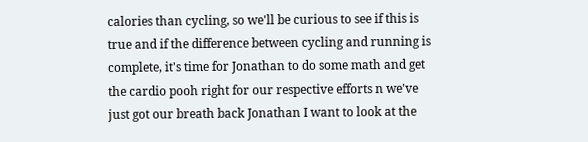calories than cycling, so we'll be curious to see if this is true and if the difference between cycling and running is complete, it's time for Jonathan to do some math and get the cardio pooh right for our respective efforts n we've just got our breath back Jonathan I want to look at the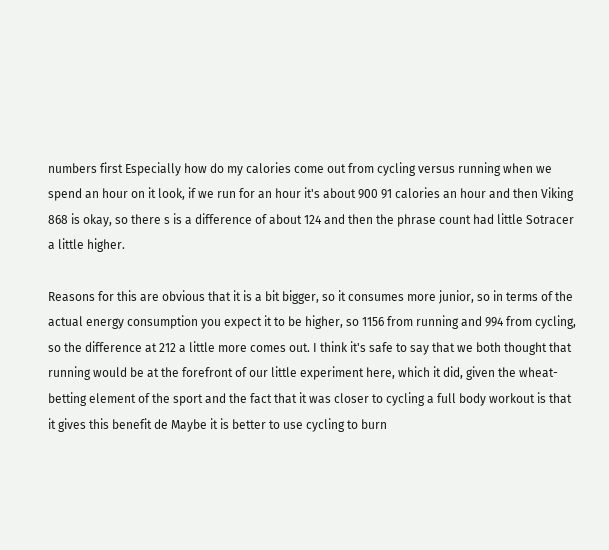numbers first Especially how do my calories come out from cycling versus running when we spend an hour on it look, if we run for an hour it's about 900 91 calories an hour and then Viking 868 is okay, so there s is a difference of about 124 and then the phrase count had little Sotracer a little higher.

Reasons for this are obvious that it is a bit bigger, so it consumes more junior, so in terms of the actual energy consumption you expect it to be higher, so 1156 from running and 994 from cycling, so the difference at 212 a little more comes out. I think it's safe to say that we both thought that running would be at the forefront of our little experiment here, which it did, given the wheat-betting element of the sport and the fact that it was closer to cycling a full body workout is that it gives this benefit de Maybe it is better to use cycling to burn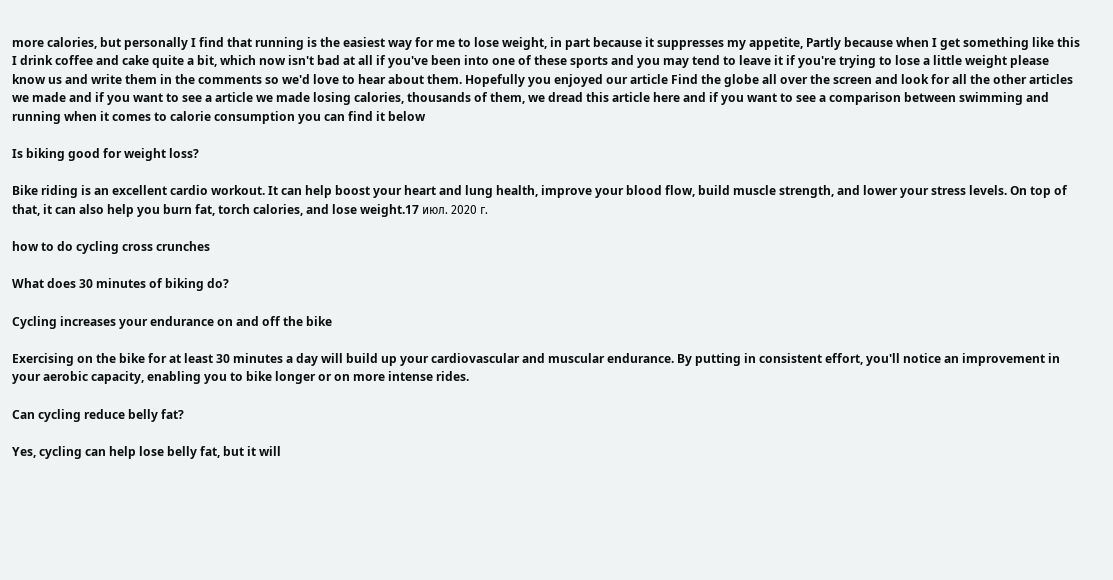more calories, but personally I find that running is the easiest way for me to lose weight, in part because it suppresses my appetite, Partly because when I get something like this I drink coffee and cake quite a bit, which now isn't bad at all if you've been into one of these sports and you may tend to leave it if you're trying to lose a little weight please know us and write them in the comments so we'd love to hear about them. Hopefully you enjoyed our article Find the globe all over the screen and look for all the other articles we made and if you want to see a article we made losing calories, thousands of them, we dread this article here and if you want to see a comparison between swimming and running when it comes to calorie consumption you can find it below

Is biking good for weight loss?

Bike riding is an excellent cardio workout. It can help boost your heart and lung health, improve your blood flow, build muscle strength, and lower your stress levels. On top of that, it can also help you burn fat, torch calories, and lose weight.17 июл. 2020 г.

how to do cycling cross crunches

What does 30 minutes of biking do?

Cycling increases your endurance on and off the bike

Exercising on the bike for at least 30 minutes a day will build up your cardiovascular and muscular endurance. By putting in consistent effort, you'll notice an improvement in your aerobic capacity, enabling you to bike longer or on more intense rides.

Can cycling reduce belly fat?

Yes, cycling can help lose belly fat, but it will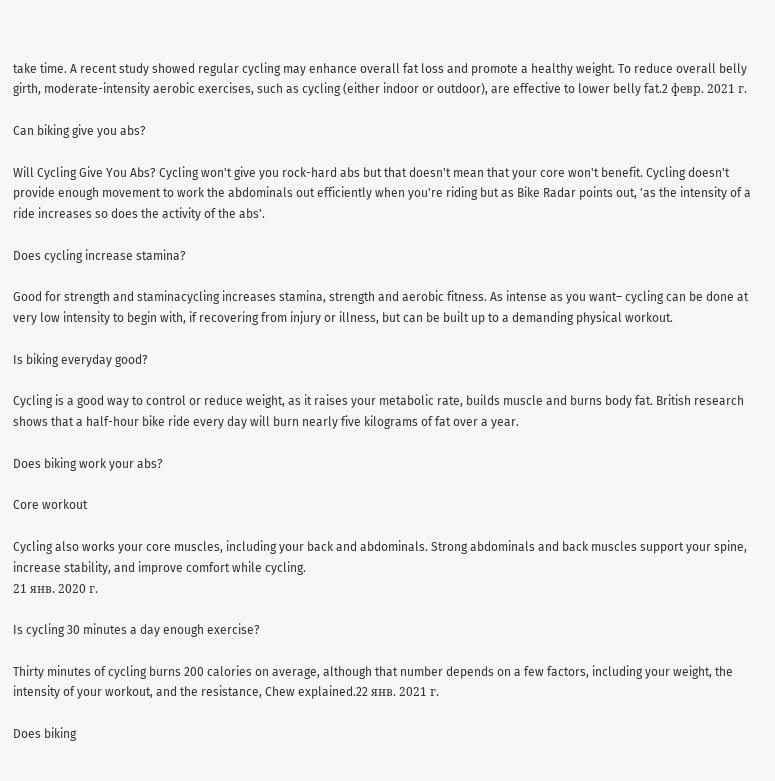take time. A recent study showed regular cycling may enhance overall fat loss and promote a healthy weight. To reduce overall belly girth, moderate-intensity aerobic exercises, such as cycling (either indoor or outdoor), are effective to lower belly fat.2 февр. 2021 г.

Can biking give you abs?

Will Cycling Give You Abs? Cycling won't give you rock-hard abs but that doesn't mean that your core won't benefit. Cycling doesn't provide enough movement to work the abdominals out efficiently when you're riding but as Bike Radar points out, 'as the intensity of a ride increases so does the activity of the abs'.

Does cycling increase stamina?

Good for strength and staminacycling increases stamina, strength and aerobic fitness. As intense as you want– cycling can be done at very low intensity to begin with, if recovering from injury or illness, but can be built up to a demanding physical workout.

Is biking everyday good?

Cycling is a good way to control or reduce weight, as it raises your metabolic rate, builds muscle and burns body fat. British research shows that a half-hour bike ride every day will burn nearly five kilograms of fat over a year.

Does biking work your abs?

Core workout

Cycling also works your core muscles, including your back and abdominals. Strong abdominals and back muscles support your spine, increase stability, and improve comfort while cycling.
21 янв. 2020 г.

Is cycling 30 minutes a day enough exercise?

Thirty minutes of cycling burns 200 calories on average, although that number depends on a few factors, including your weight, the intensity of your workout, and the resistance, Chew explained.22 янв. 2021 г.

Does biking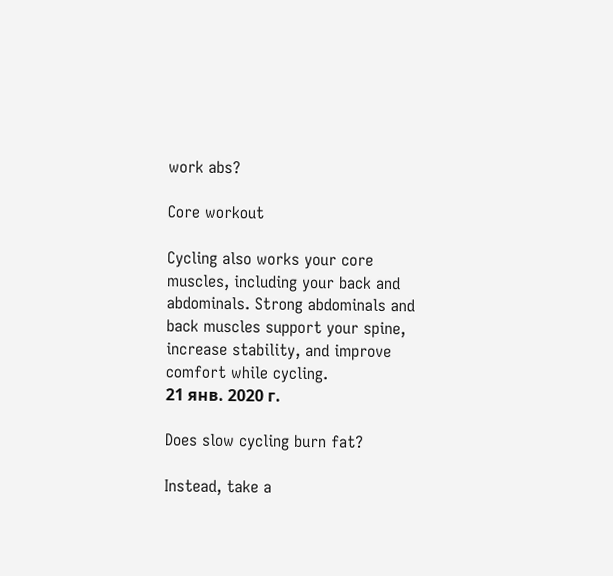work abs?

Core workout

Cycling also works your core muscles, including your back and abdominals. Strong abdominals and back muscles support your spine, increase stability, and improve comfort while cycling.
21 янв. 2020 г.

Does slow cycling burn fat?

Instead, take a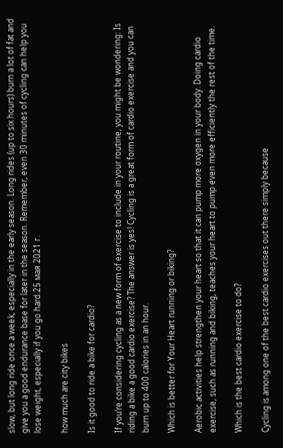slow, but long ride once a week, especially in the early season. Long rides (up to six hours) burn a lot of fat and give you a good endurance base for later in the season. Remember, even 30 minutes of cycling can help you lose weight, especially if you go hard.25 мая 2021 г.

how much are city bikes

Is it good to ride a bike for cardio?

If you’re considering cycling as a new form of exercise to include in your routine, you might be wondering: Is riding a bike a good cardio exercise? The answer is yes! Cycling is a great form of cardio exercise and you can burn up to 400 calories in an hour.

Which is better for Your Heart running or biking?

Aerobic activities help strengthen your heart so that it can pump more oxygen in your body. Doing cardio exercise, such as running and biking, teaches your heart to pump even more efficiently the rest of the time.

Which is the best cardio exercise to do?

Cycling is among one of the best cardio exercises out there simply because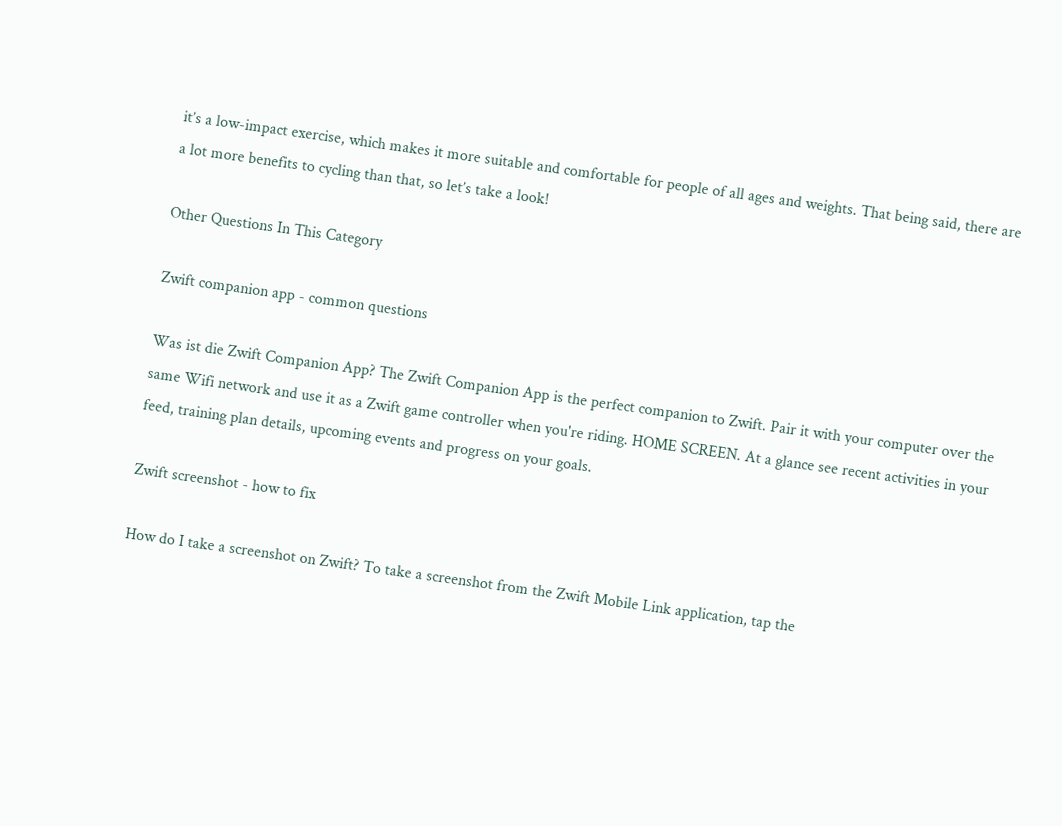it’s a low-impact exercise, which makes it more suitable and comfortable for people of all ages and weights. That being said, there are a lot more benefits to cycling than that, so let’s take a look!

Other Questions In This Category

Zwift companion app - common questions

Was ist die Zwift Companion App? The Zwift Companion App is the perfect companion to Zwift. Pair it with your computer over the same Wifi network and use it as a Zwift game controller when you're riding. HOME SCREEN. At a glance see recent activities in your feed, training plan details, upcoming events and progress on your goals.

Zwift screenshot - how to fix

How do I take a screenshot on Zwift? To take a screenshot from the Zwift Mobile Link application, tap the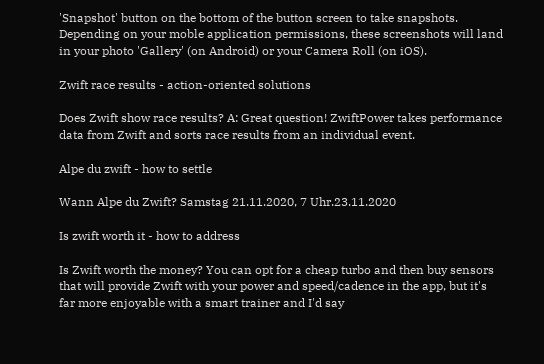'Snapshot' button on the bottom of the button screen to take snapshots. Depending on your moble application permissions, these screenshots will land in your photo 'Gallery' (on Android) or your Camera Roll (on iOS).

Zwift race results - action-oriented solutions

Does Zwift show race results? A: Great question! ZwiftPower takes performance data from Zwift and sorts race results from an individual event.

Alpe du zwift - how to settle

Wann Alpe du Zwift? Samstag 21.11.2020, 7 Uhr.23.11.2020

Is zwift worth it - how to address

Is Zwift worth the money? You can opt for a cheap turbo and then buy sensors that will provide Zwift with your power and speed/cadence in the app, but it's far more enjoyable with a smart trainer and I'd say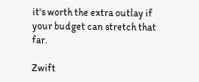it's worth the extra outlay if your budget can stretch that far.

Zwift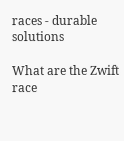races - durable solutions

What are the Zwift race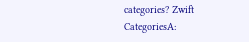categories? Zwift CategoriesA: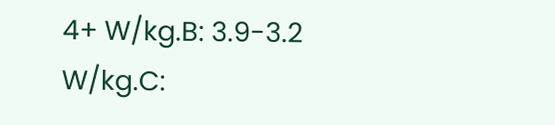4+ W/kg.B: 3.9-3.2 W/kg.C: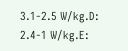3.1-2.5 W/kg.D: 2.4-1 W/kg.E: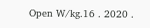Open W/kg.16 . 2020 .